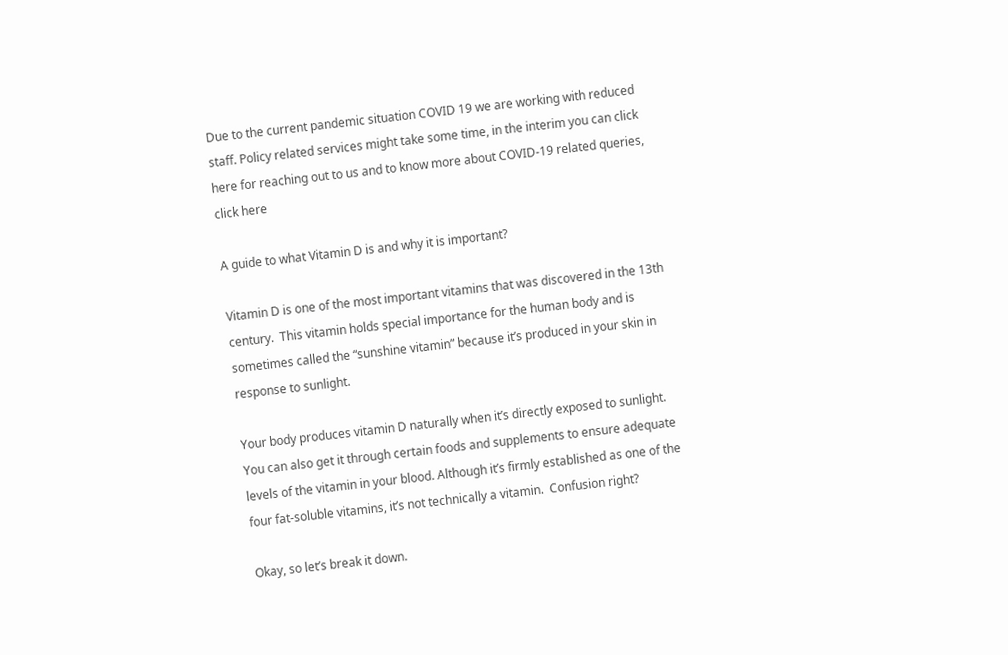Due to the current pandemic situation COVID 19 we are working with reduced staff. Policy related services might take some time, in the interim you can click here for reaching out to us and to know more about COVID-19 related queries, click here

A guide to what Vitamin D is and why it is important?

Vitamin D is one of the most important vitamins that was discovered in the 13th century.  This vitamin holds special importance for the human body and is sometimes called the “sunshine vitamin” because it’s produced in your skin in response to sunlight.

Your body produces vitamin D naturally when it’s directly exposed to sunlight. You can also get it through certain foods and supplements to ensure adequate levels of the vitamin in your blood. Although it’s firmly established as one of the four fat-soluble vitamins, it’s not technically a vitamin.  Confusion right?

Okay, so let’s break it down.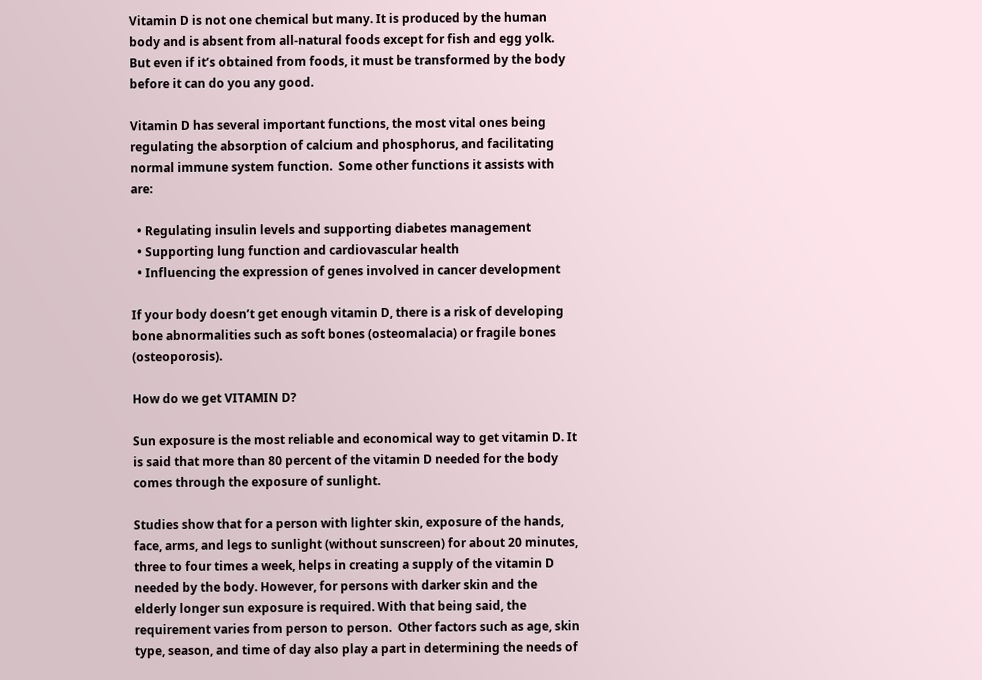Vitamin D is not one chemical but many. It is produced by the human body and is absent from all-natural foods except for fish and egg yolk. But even if it’s obtained from foods, it must be transformed by the body before it can do you any good.

Vitamin D has several important functions, the most vital ones being regulating the absorption of calcium and phosphorus, and facilitating normal immune system function.  Some other functions it assists with are:

  • Regulating insulin levels and supporting diabetes management
  • Supporting lung function and cardiovascular health
  • Influencing the expression of genes involved in cancer development

If your body doesn’t get enough vitamin D, there is a risk of developing bone abnormalities such as soft bones (osteomalacia) or fragile bones (osteoporosis).

How do we get VITAMIN D?

Sun exposure is the most reliable and economical way to get vitamin D. It is said that more than 80 percent of the vitamin D needed for the body comes through the exposure of sunlight.

Studies show that for a person with lighter skin, exposure of the hands, face, arms, and legs to sunlight (without sunscreen) for about 20 minutes, three to four times a week, helps in creating a supply of the vitamin D needed by the body. However, for persons with darker skin and the elderly longer sun exposure is required. With that being said, the requirement varies from person to person.  Other factors such as age, skin type, season, and time of day also play a part in determining the needs of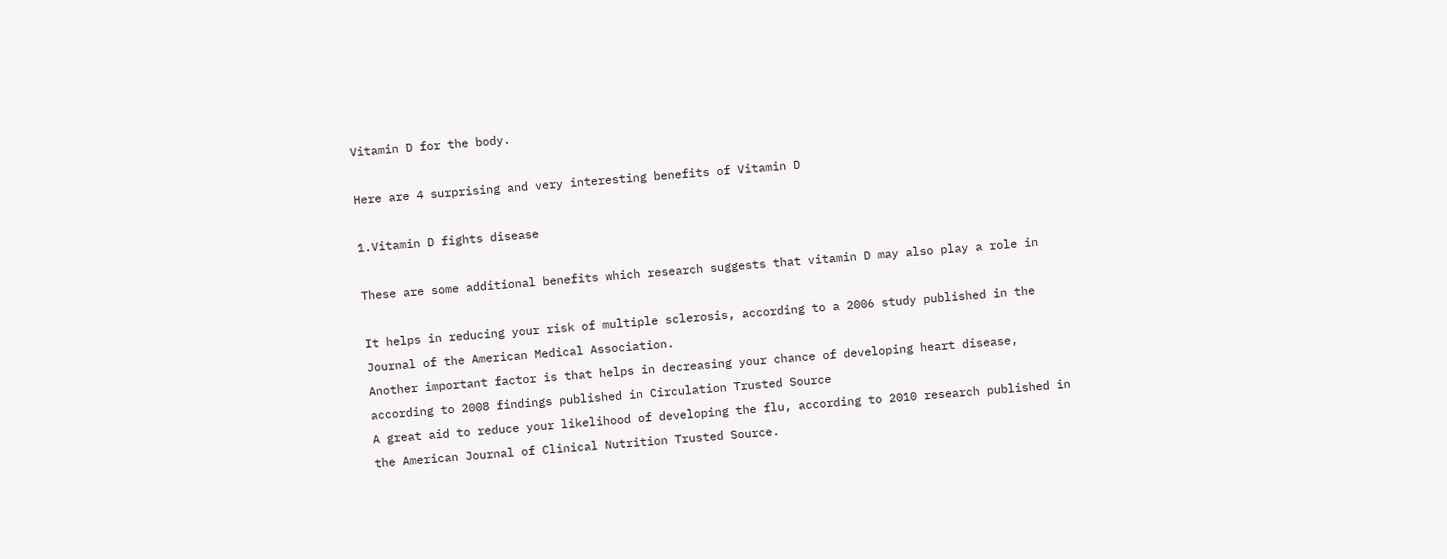Vitamin D for the body.

Here are 4 surprising and very interesting benefits of Vitamin D

1.Vitamin D fights disease

These are some additional benefits which research suggests that vitamin D may also play a role in

It helps in reducing your risk of multiple sclerosis, according to a 2006 study published in the Journal of the American Medical Association.
Another important factor is that helps in decreasing your chance of developing heart disease, according to 2008 findings published in Circulation Trusted Source
A great aid to reduce your likelihood of developing the flu, according to 2010 research published in the American Journal of Clinical Nutrition Trusted Source.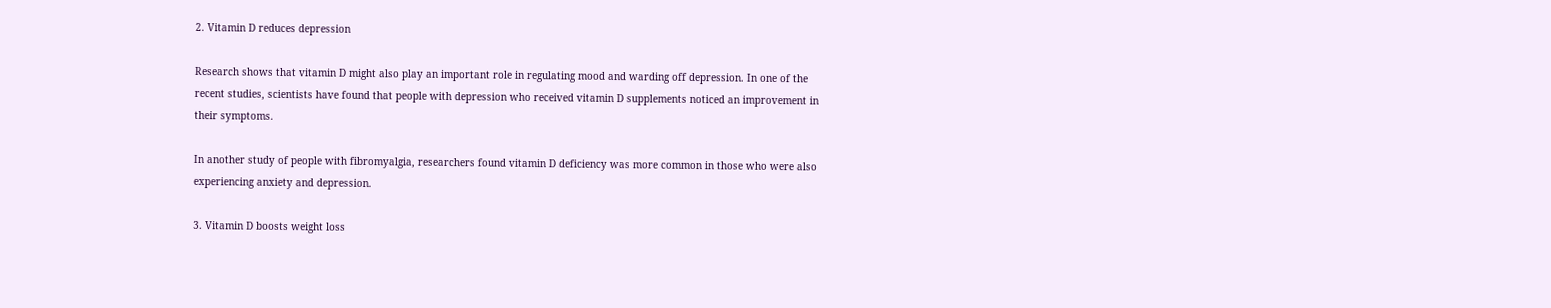2. Vitamin D reduces depression

Research shows that vitamin D might also play an important role in regulating mood and warding off depression. In one of the recent studies, scientists have found that people with depression who received vitamin D supplements noticed an improvement in their symptoms.

In another study of people with fibromyalgia, researchers found vitamin D deficiency was more common in those who were also experiencing anxiety and depression.

3. Vitamin D boosts weight loss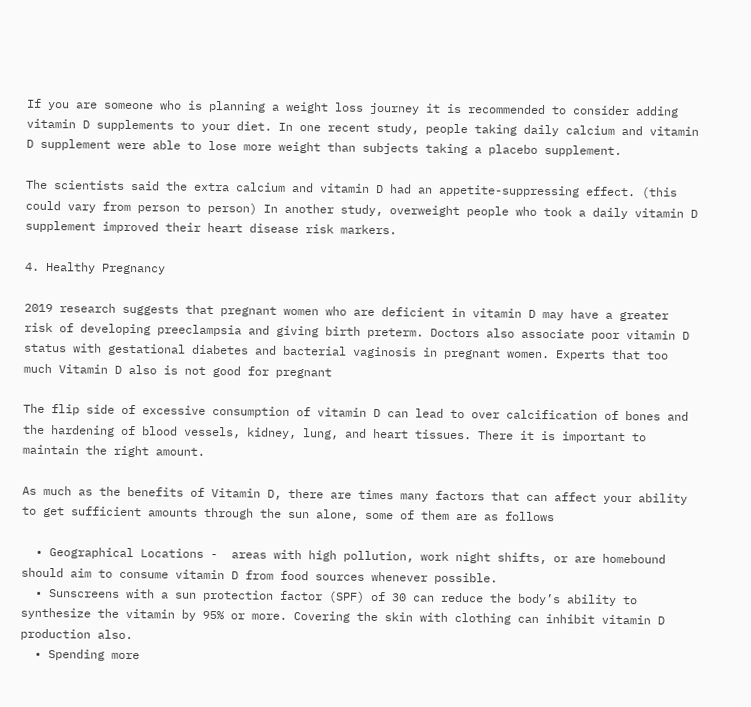If you are someone who is planning a weight loss journey it is recommended to consider adding vitamin D supplements to your diet. In one recent study, people taking daily calcium and vitamin D supplement were able to lose more weight than subjects taking a placebo supplement.

The scientists said the extra calcium and vitamin D had an appetite-suppressing effect. (this could vary from person to person) In another study, overweight people who took a daily vitamin D supplement improved their heart disease risk markers.

4. Healthy Pregnancy

2019 research suggests that pregnant women who are deficient in vitamin D may have a greater risk of developing preeclampsia and giving birth preterm. Doctors also associate poor vitamin D status with gestational diabetes and bacterial vaginosis in pregnant women. Experts that too much Vitamin D also is not good for pregnant

The flip side of excessive consumption of vitamin D can lead to over calcification of bones and the hardening of blood vessels, kidney, lung, and heart tissues. There it is important to maintain the right amount.

As much as the benefits of Vitamin D, there are times many factors that can affect your ability to get sufficient amounts through the sun alone, some of them are as follows

  • Geographical Locations -  areas with high pollution, work night shifts, or are homebound should aim to consume vitamin D from food sources whenever possible.
  • Sunscreens with a sun protection factor (SPF) of 30 can reduce the body’s ability to synthesize the vitamin by 95% or more. Covering the skin with clothing can inhibit vitamin D production also.
  • Spending more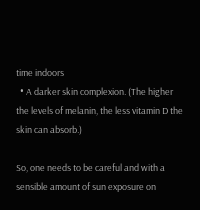time indoors
  • A darker skin complexion. (The higher the levels of melanin, the less vitamin D the skin can absorb.)

So, one needs to be careful and with a sensible amount of sun exposure on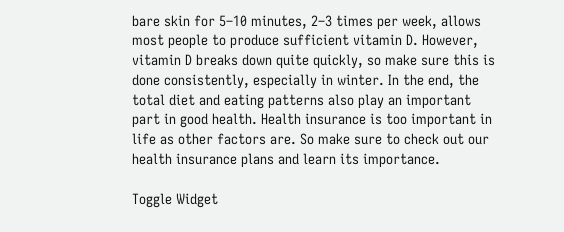bare skin for 5–10 minutes, 2–3 times per week, allows most people to produce sufficient vitamin D. However, vitamin D breaks down quite quickly, so make sure this is done consistently, especially in winter. In the end, the total diet and eating patterns also play an important part in good health. Health insurance is too important in life as other factors are. So make sure to check out our health insurance plans and learn its importance.

Toggle Widget